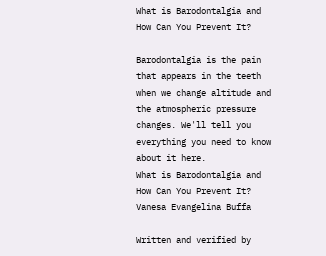What is Barodontalgia and How Can You Prevent It?

Barodontalgia is the pain that appears in the teeth when we change altitude and the atmospheric pressure changes. We'll tell you everything you need to know about it here.
What is Barodontalgia and How Can You Prevent It?
Vanesa Evangelina Buffa

Written and verified by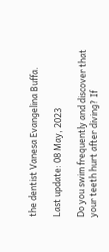the dentist Vanesa Evangelina Buffa.

Last update: 08 May, 2023

Do you swim frequently and discover that your teeth hurt after diving? If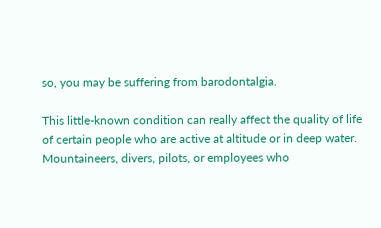so, you may be suffering from barodontalgia.

This little-known condition can really affect the quality of life of certain people who are active at altitude or in deep water. Mountaineers, divers, pilots, or employees who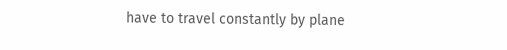have to travel constantly by plane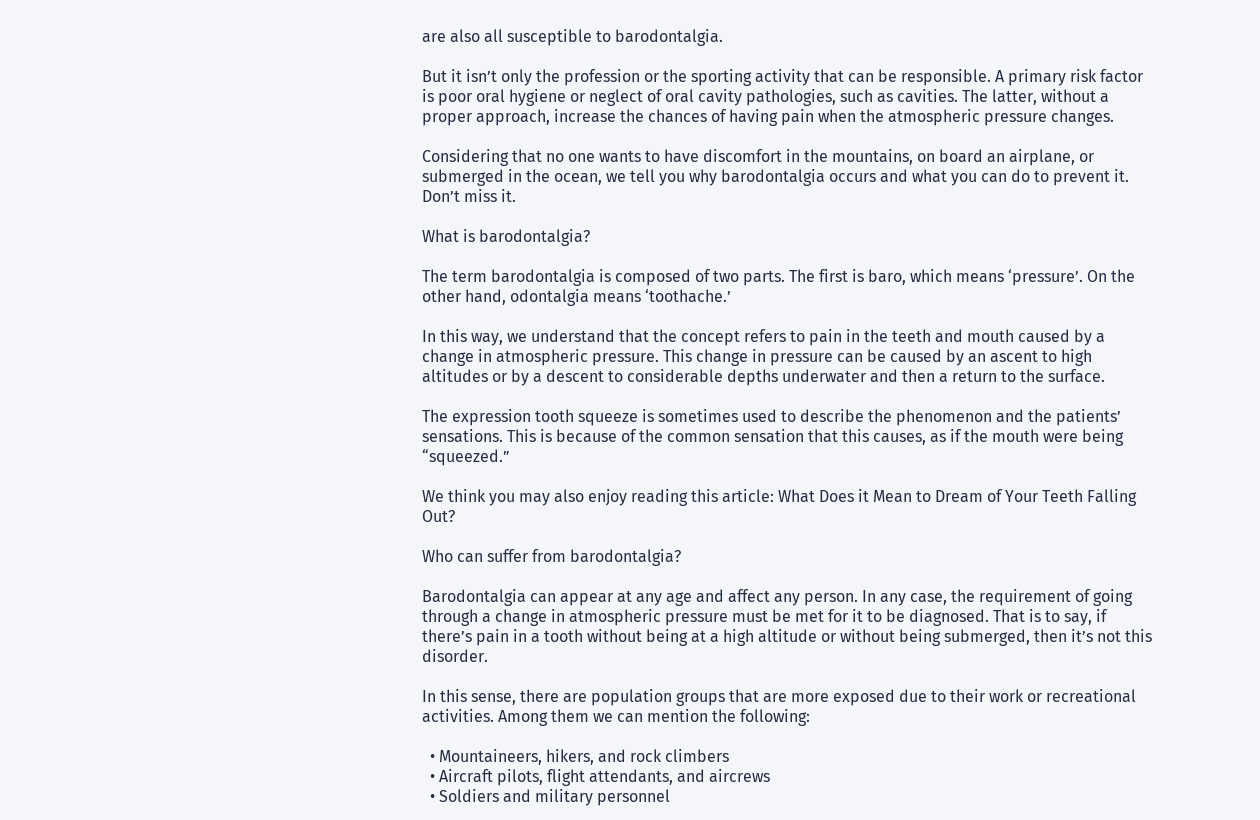are also all susceptible to barodontalgia.

But it isn’t only the profession or the sporting activity that can be responsible. A primary risk factor is poor oral hygiene or neglect of oral cavity pathologies, such as cavities. The latter, without a proper approach, increase the chances of having pain when the atmospheric pressure changes.

Considering that no one wants to have discomfort in the mountains, on board an airplane, or submerged in the ocean, we tell you why barodontalgia occurs and what you can do to prevent it. Don’t miss it.

What is barodontalgia?

The term barodontalgia is composed of two parts. The first is baro, which means ‘pressure’. On the other hand, odontalgia means ‘toothache.’

In this way, we understand that the concept refers to pain in the teeth and mouth caused by a change in atmospheric pressure. This change in pressure can be caused by an ascent to high altitudes or by a descent to considerable depths underwater and then a return to the surface.

The expression tooth squeeze is sometimes used to describe the phenomenon and the patients’ sensations. This is because of the common sensation that this causes, as if the mouth were being “squeezed.”

We think you may also enjoy reading this article: What Does it Mean to Dream of Your Teeth Falling Out?

Who can suffer from barodontalgia?

Barodontalgia can appear at any age and affect any person. In any case, the requirement of going through a change in atmospheric pressure must be met for it to be diagnosed. That is to say, if there’s pain in a tooth without being at a high altitude or without being submerged, then it’s not this disorder.

In this sense, there are population groups that are more exposed due to their work or recreational activities. Among them we can mention the following:

  • Mountaineers, hikers, and rock climbers
  • Aircraft pilots, flight attendants, and aircrews
  • Soldiers and military personnel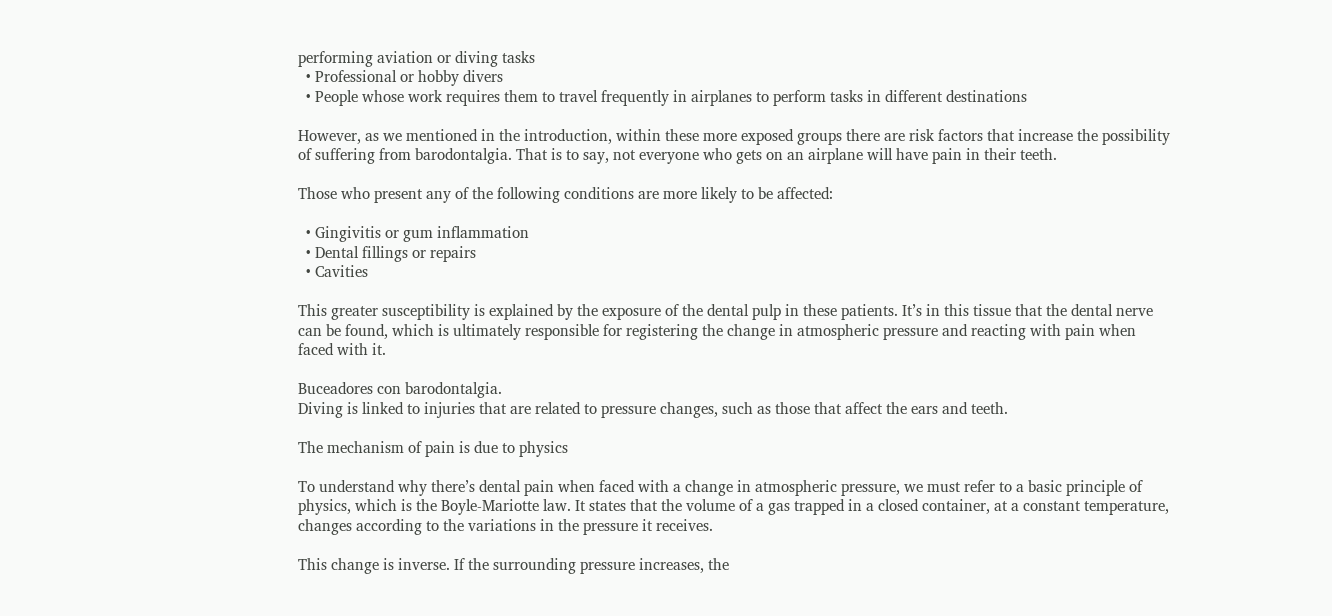performing aviation or diving tasks
  • Professional or hobby divers
  • People whose work requires them to travel frequently in airplanes to perform tasks in different destinations

However, as we mentioned in the introduction, within these more exposed groups there are risk factors that increase the possibility of suffering from barodontalgia. That is to say, not everyone who gets on an airplane will have pain in their teeth.

Those who present any of the following conditions are more likely to be affected:

  • Gingivitis or gum inflammation
  • Dental fillings or repairs
  • Cavities

This greater susceptibility is explained by the exposure of the dental pulp in these patients. It’s in this tissue that the dental nerve can be found, which is ultimately responsible for registering the change in atmospheric pressure and reacting with pain when faced with it.

Buceadores con barodontalgia.
Diving is linked to injuries that are related to pressure changes, such as those that affect the ears and teeth.

The mechanism of pain is due to physics

To understand why there’s dental pain when faced with a change in atmospheric pressure, we must refer to a basic principle of physics, which is the Boyle-Mariotte law. It states that the volume of a gas trapped in a closed container, at a constant temperature, changes according to the variations in the pressure it receives.

This change is inverse. If the surrounding pressure increases, the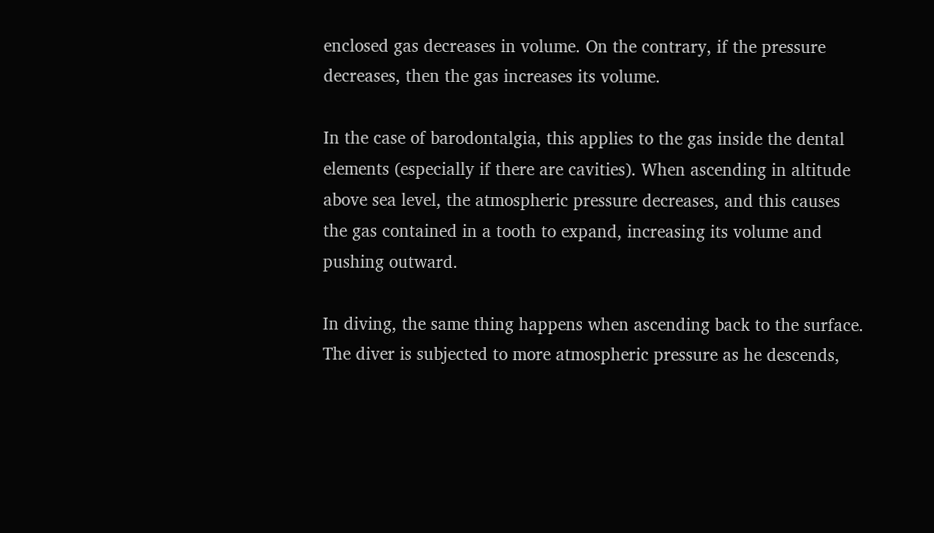enclosed gas decreases in volume. On the contrary, if the pressure decreases, then the gas increases its volume.

In the case of barodontalgia, this applies to the gas inside the dental elements (especially if there are cavities). When ascending in altitude above sea level, the atmospheric pressure decreases, and this causes the gas contained in a tooth to expand, increasing its volume and pushing outward.

In diving, the same thing happens when ascending back to the surface. The diver is subjected to more atmospheric pressure as he descends,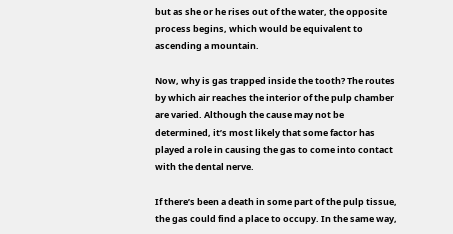but as she or he rises out of the water, the opposite process begins, which would be equivalent to ascending a mountain.

Now, why is gas trapped inside the tooth? The routes by which air reaches the interior of the pulp chamber are varied. Although the cause may not be determined, it’s most likely that some factor has played a role in causing the gas to come into contact with the dental nerve.

If there’s been a death in some part of the pulp tissue, the gas could find a place to occupy. In the same way,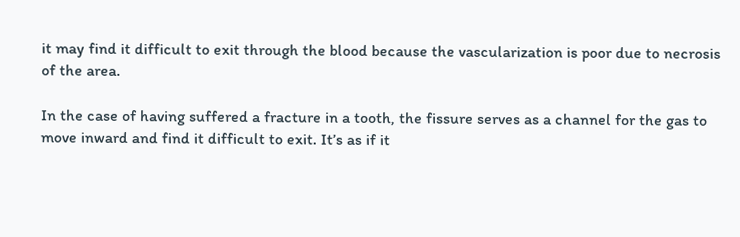it may find it difficult to exit through the blood because the vascularization is poor due to necrosis of the area.

In the case of having suffered a fracture in a tooth, the fissure serves as a channel for the gas to move inward and find it difficult to exit. It’s as if it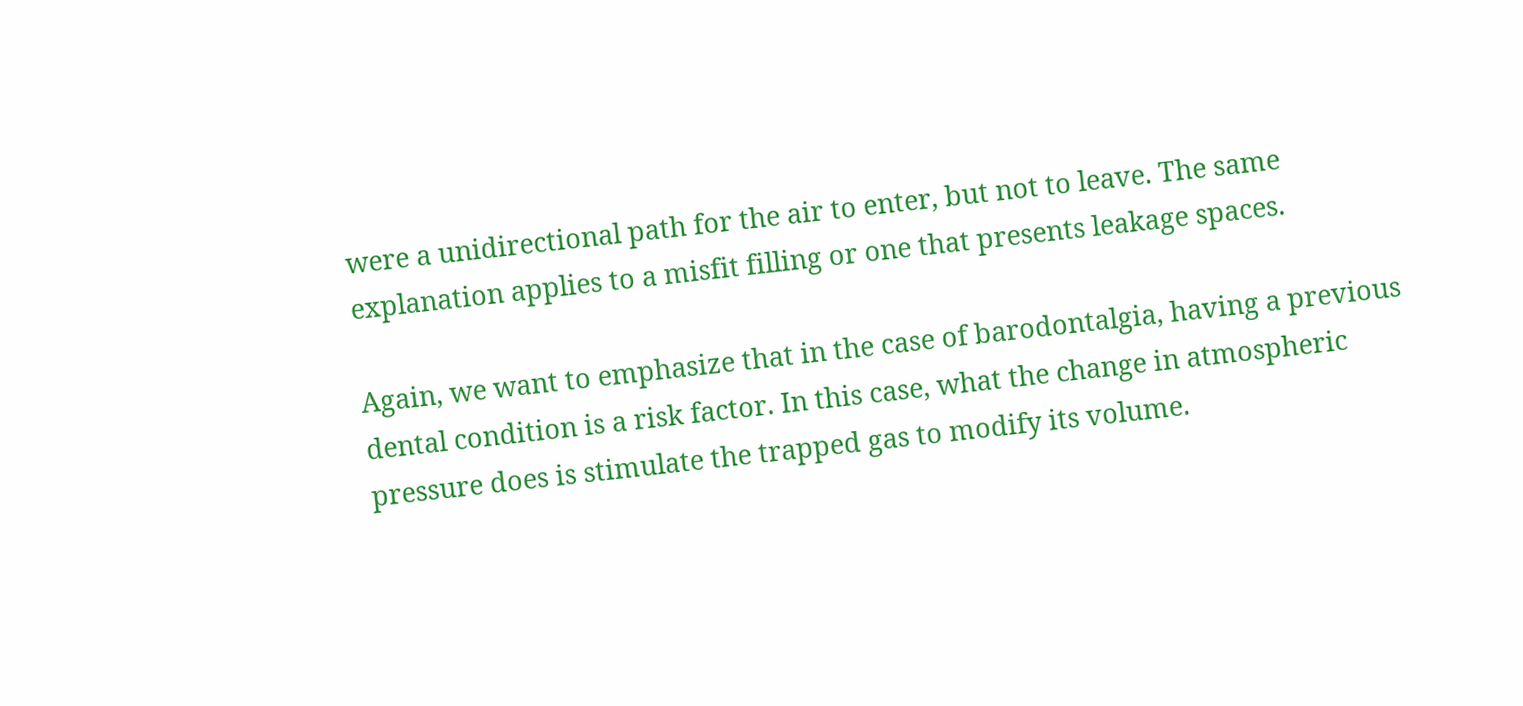were a unidirectional path for the air to enter, but not to leave. The same explanation applies to a misfit filling or one that presents leakage spaces.

Again, we want to emphasize that in the case of barodontalgia, having a previous dental condition is a risk factor. In this case, what the change in atmospheric pressure does is stimulate the trapped gas to modify its volume.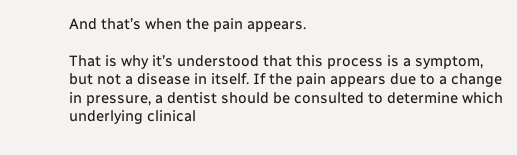And that’s when the pain appears.

That is why it’s understood that this process is a symptom, but not a disease in itself. If the pain appears due to a change in pressure, a dentist should be consulted to determine which underlying clinical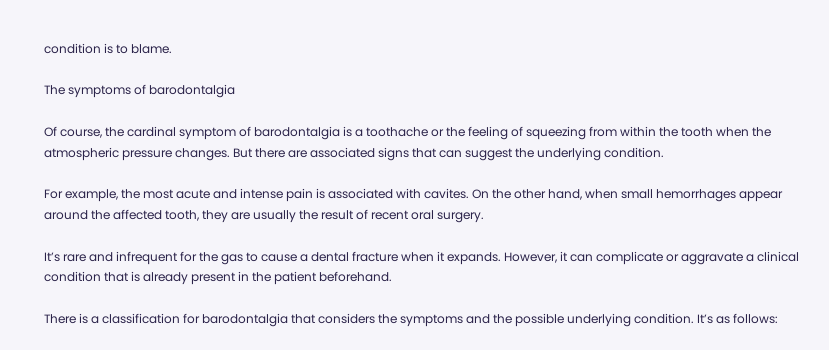condition is to blame.

The symptoms of barodontalgia

Of course, the cardinal symptom of barodontalgia is a toothache or the feeling of squeezing from within the tooth when the atmospheric pressure changes. But there are associated signs that can suggest the underlying condition.

For example, the most acute and intense pain is associated with cavites. On the other hand, when small hemorrhages appear around the affected tooth, they are usually the result of recent oral surgery.

It’s rare and infrequent for the gas to cause a dental fracture when it expands. However, it can complicate or aggravate a clinical condition that is already present in the patient beforehand.

There is a classification for barodontalgia that considers the symptoms and the possible underlying condition. It’s as follows: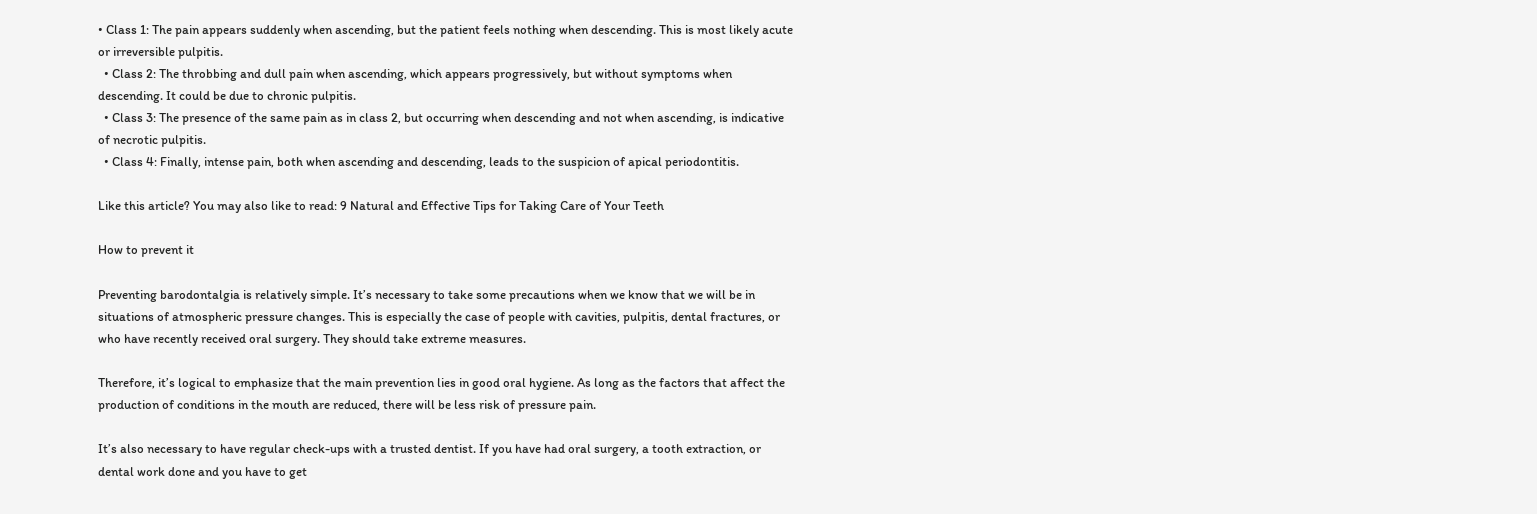• Class 1: The pain appears suddenly when ascending, but the patient feels nothing when descending. This is most likely acute or irreversible pulpitis.
  • Class 2: The throbbing and dull pain when ascending, which appears progressively, but without symptoms when descending. It could be due to chronic pulpitis.
  • Class 3: The presence of the same pain as in class 2, but occurring when descending and not when ascending, is indicative of necrotic pulpitis.
  • Class 4: Finally, intense pain, both when ascending and descending, leads to the suspicion of apical periodontitis.

Like this article? You may also like to read: 9 Natural and Effective Tips for Taking Care of Your Teeth

How to prevent it

Preventing barodontalgia is relatively simple. It’s necessary to take some precautions when we know that we will be in situations of atmospheric pressure changes. This is especially the case of people with cavities, pulpitis, dental fractures, or who have recently received oral surgery. They should take extreme measures.

Therefore, it’s logical to emphasize that the main prevention lies in good oral hygiene. As long as the factors that affect the production of conditions in the mouth are reduced, there will be less risk of pressure pain.

It’s also necessary to have regular check-ups with a trusted dentist. If you have had oral surgery, a tooth extraction, or dental work done and you have to get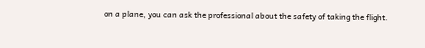on a plane, you can ask the professional about the safety of taking the flight.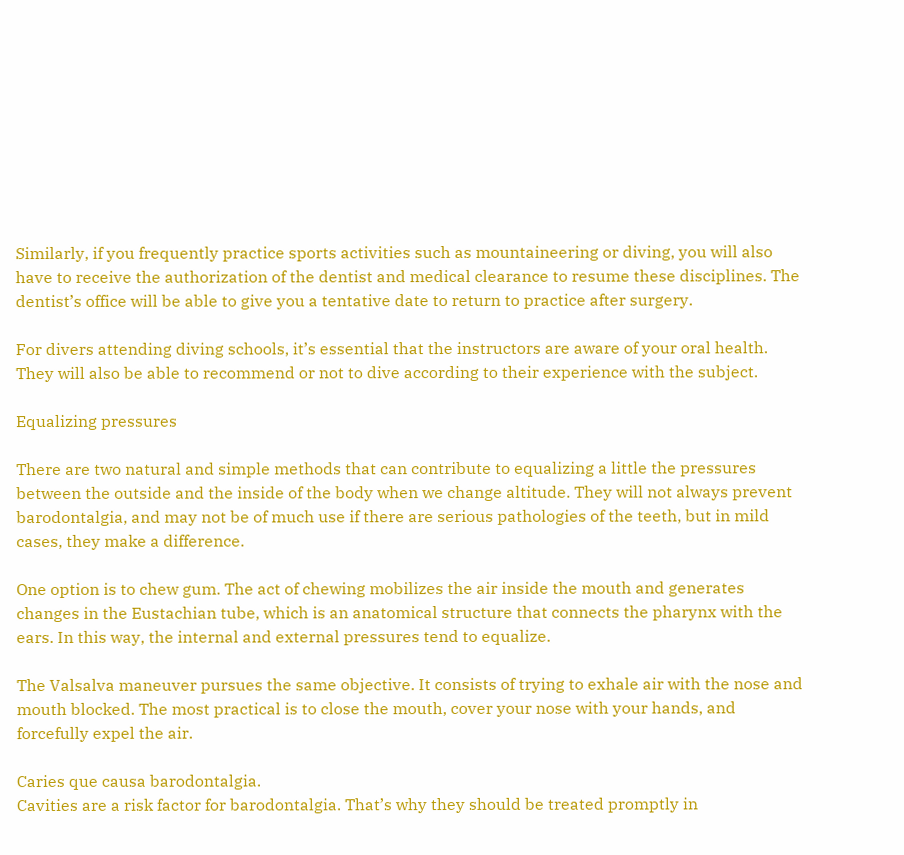Similarly, if you frequently practice sports activities such as mountaineering or diving, you will also have to receive the authorization of the dentist and medical clearance to resume these disciplines. The dentist’s office will be able to give you a tentative date to return to practice after surgery.

For divers attending diving schools, it’s essential that the instructors are aware of your oral health. They will also be able to recommend or not to dive according to their experience with the subject.

Equalizing pressures

There are two natural and simple methods that can contribute to equalizing a little the pressures between the outside and the inside of the body when we change altitude. They will not always prevent barodontalgia, and may not be of much use if there are serious pathologies of the teeth, but in mild cases, they make a difference.

One option is to chew gum. The act of chewing mobilizes the air inside the mouth and generates changes in the Eustachian tube, which is an anatomical structure that connects the pharynx with the ears. In this way, the internal and external pressures tend to equalize.

The Valsalva maneuver pursues the same objective. It consists of trying to exhale air with the nose and mouth blocked. The most practical is to close the mouth, cover your nose with your hands, and forcefully expel the air.

Caries que causa barodontalgia.
Cavities are a risk factor for barodontalgia. That’s why they should be treated promptly in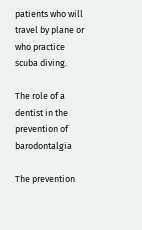patients who will travel by plane or who practice scuba diving.

The role of a dentist in the prevention of barodontalgia

The prevention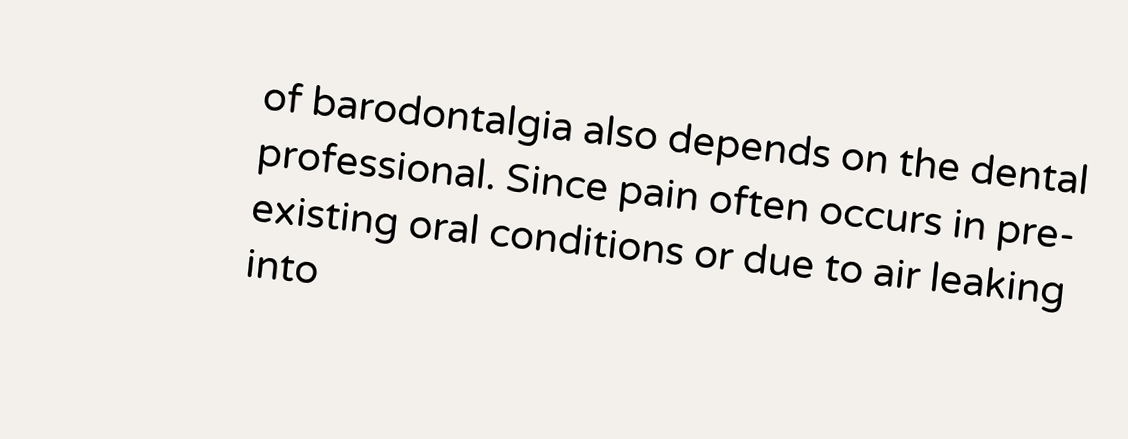of barodontalgia also depends on the dental professional. Since pain often occurs in pre-existing oral conditions or due to air leaking into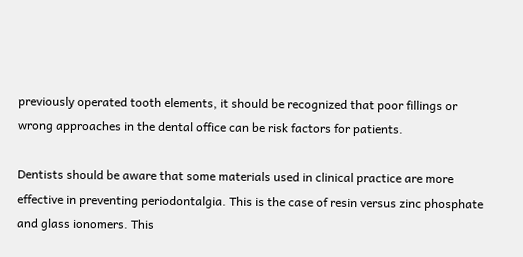previously operated tooth elements, it should be recognized that poor fillings or wrong approaches in the dental office can be risk factors for patients.

Dentists should be aware that some materials used in clinical practice are more effective in preventing periodontalgia. This is the case of resin versus zinc phosphate and glass ionomers. This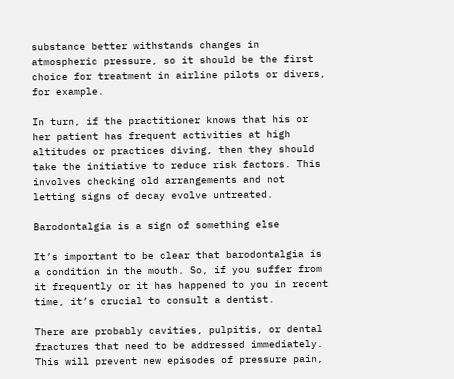substance better withstands changes in atmospheric pressure, so it should be the first choice for treatment in airline pilots or divers, for example.

In turn, if the practitioner knows that his or her patient has frequent activities at high altitudes or practices diving, then they should take the initiative to reduce risk factors. This involves checking old arrangements and not letting signs of decay evolve untreated.

Barodontalgia is a sign of something else

It’s important to be clear that barodontalgia is a condition in the mouth. So, if you suffer from it frequently or it has happened to you in recent time, it’s crucial to consult a dentist.

There are probably cavities, pulpitis, or dental fractures that need to be addressed immediately. This will prevent new episodes of pressure pain,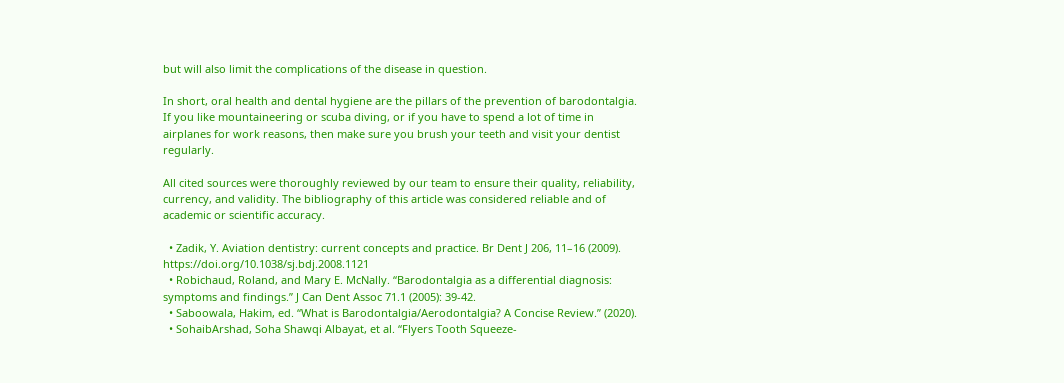but will also limit the complications of the disease in question.

In short, oral health and dental hygiene are the pillars of the prevention of barodontalgia. If you like mountaineering or scuba diving, or if you have to spend a lot of time in airplanes for work reasons, then make sure you brush your teeth and visit your dentist regularly.

All cited sources were thoroughly reviewed by our team to ensure their quality, reliability, currency, and validity. The bibliography of this article was considered reliable and of academic or scientific accuracy.

  • Zadik, Y. Aviation dentistry: current concepts and practice. Br Dent J 206, 11–16 (2009). https://doi.org/10.1038/sj.bdj.2008.1121
  • Robichaud, Roland, and Mary E. McNally. “Barodontalgia as a differential diagnosis: symptoms and findings.” J Can Dent Assoc 71.1 (2005): 39-42.
  • Saboowala, Hakim, ed. “What is Barodontalgia/Aerodontalgia? A Concise Review.” (2020).
  • SohaibArshad, Soha Shawqi Albayat, et al. “Flyers Tooth Squeeze-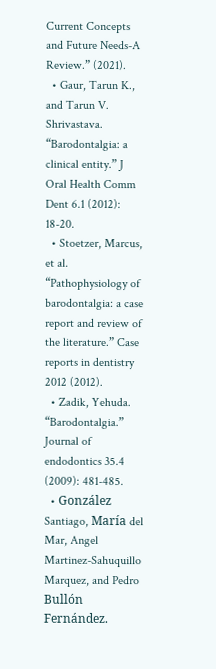Current Concepts and Future Needs-A Review.” (2021).
  • Gaur, Tarun K., and Tarun V. Shrivastava. “Barodontalgia: a clinical entity.” J Oral Health Comm Dent 6.1 (2012): 18-20.
  • Stoetzer, Marcus, et al. “Pathophysiology of barodontalgia: a case report and review of the literature.” Case reports in dentistry 2012 (2012).
  • Zadik, Yehuda. “Barodontalgia.” Journal of endodontics 35.4 (2009): 481-485.
  • González Santiago, María del Mar, Angel Martinez-Sahuquillo Marquez, and Pedro Bullón Fernández.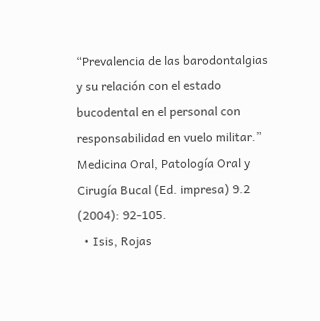“Prevalencia de las barodontalgias y su relación con el estado bucodental en el personal con responsabilidad en vuelo militar.” Medicina Oral, Patología Oral y Cirugía Bucal (Ed. impresa) 9.2 (2004): 92-105.
  • Isis, Rojas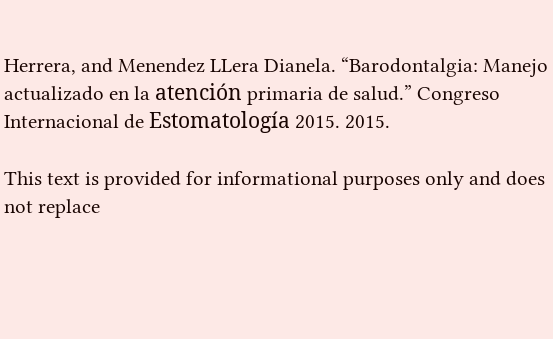Herrera, and Menendez LLera Dianela. “Barodontalgia: Manejo actualizado en la atención primaria de salud.” Congreso Internacional de Estomatología 2015. 2015.

This text is provided for informational purposes only and does not replace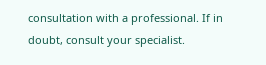consultation with a professional. If in doubt, consult your specialist.